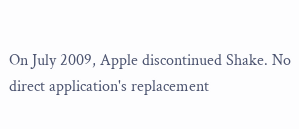On July 2009, Apple discontinued Shake. No direct application's replacement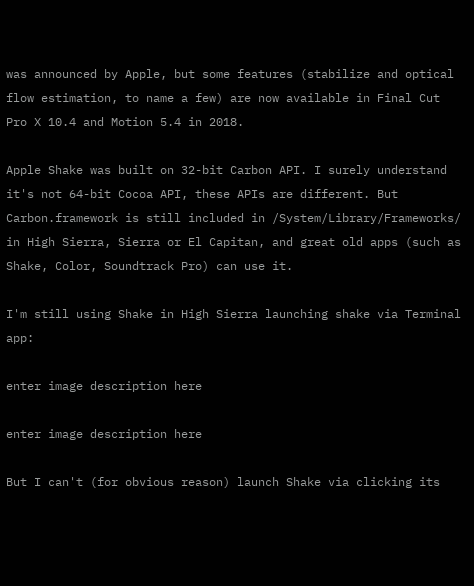was announced by Apple, but some features (stabilize and optical flow estimation, to name a few) are now available in Final Cut Pro X 10.4 and Motion 5.4 in 2018.

Apple Shake was built on 32-bit Carbon API. I surely understand it's not 64-bit Cocoa API, these APIs are different. But Carbon.framework is still included in /System/Library/Frameworks/ in High Sierra, Sierra or El Capitan, and great old apps (such as Shake, Color, Soundtrack Pro) can use it.

I'm still using Shake in High Sierra launching shake via Terminal app:

enter image description here

enter image description here

But I can't (for obvious reason) launch Shake via clicking its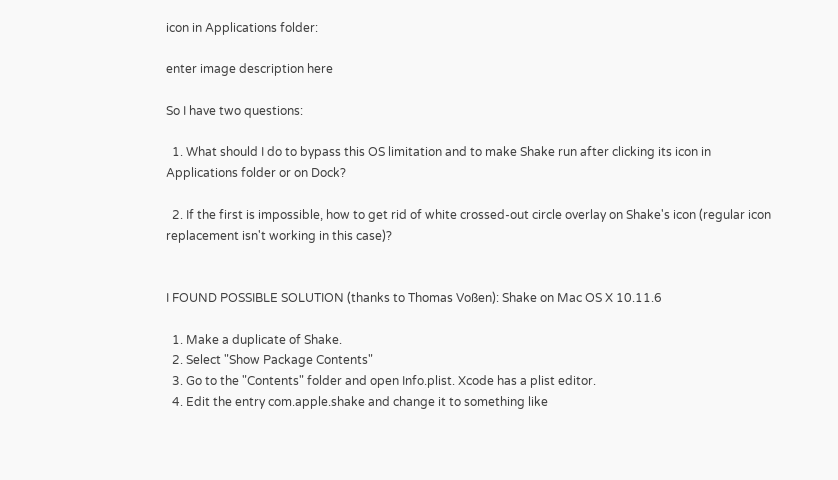icon in Applications folder:

enter image description here

So I have two questions:

  1. What should I do to bypass this OS limitation and to make Shake run after clicking its icon in Applications folder or on Dock?

  2. If the first is impossible, how to get rid of white crossed-out circle overlay on Shake's icon (regular icon replacement isn't working in this case)?


I FOUND POSSIBLE SOLUTION (thanks to Thomas Voßen): Shake on Mac OS X 10.11.6

  1. Make a duplicate of Shake.
  2. Select "Show Package Contents"
  3. Go to the "Contents" folder and open Info.plist. Xcode has a plist editor.
  4. Edit the entry com.apple.shake and change it to something like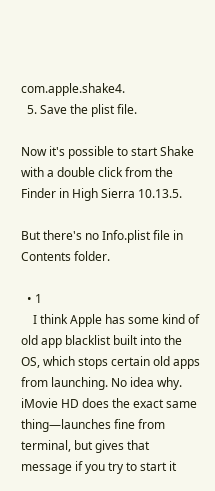com.apple.shake4.
  5. Save the plist file.

Now it's possible to start Shake with a double click from the Finder in High Sierra 10.13.5.

But there's no Info.plist file in Contents folder.

  • 1
    I think Apple has some kind of old app blacklist built into the OS, which stops certain old apps from launching. No idea why. iMovie HD does the exact same thing—launches fine from terminal, but gives that message if you try to start it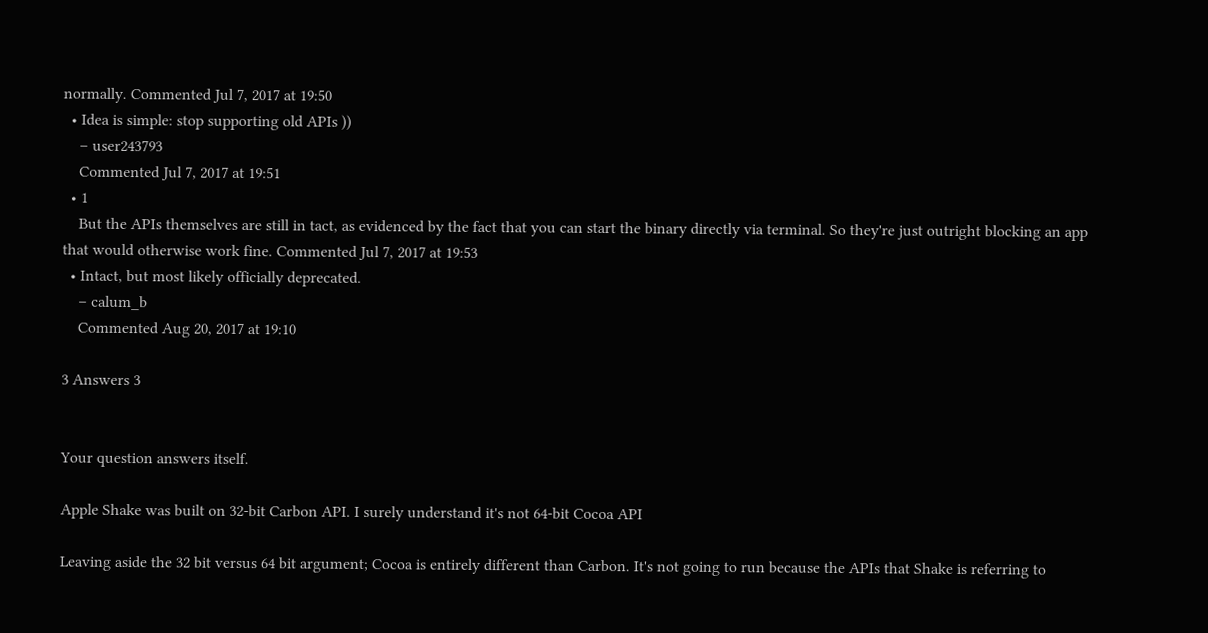normally. Commented Jul 7, 2017 at 19:50
  • Idea is simple: stop supporting old APIs ))
    – user243793
    Commented Jul 7, 2017 at 19:51
  • 1
    But the APIs themselves are still in tact, as evidenced by the fact that you can start the binary directly via terminal. So they're just outright blocking an app that would otherwise work fine. Commented Jul 7, 2017 at 19:53
  • Intact, but most likely officially deprecated.
    – calum_b
    Commented Aug 20, 2017 at 19:10

3 Answers 3


Your question answers itself.

Apple Shake was built on 32-bit Carbon API. I surely understand it's not 64-bit Cocoa API

Leaving aside the 32 bit versus 64 bit argument; Cocoa is entirely different than Carbon. It's not going to run because the APIs that Shake is referring to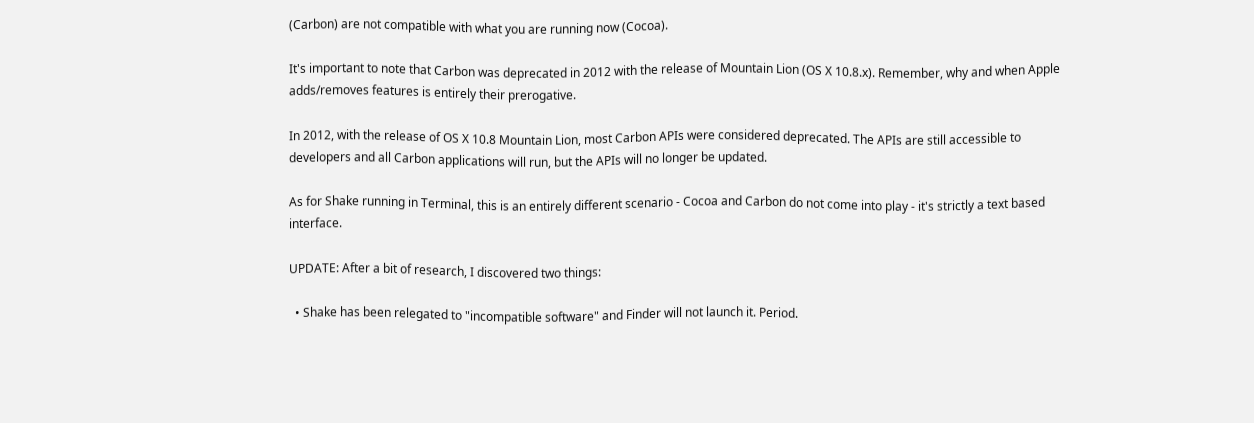(Carbon) are not compatible with what you are running now (Cocoa).

It's important to note that Carbon was deprecated in 2012 with the release of Mountain Lion (OS X 10.8.x). Remember, why and when Apple adds/removes features is entirely their prerogative.

In 2012, with the release of OS X 10.8 Mountain Lion, most Carbon APIs were considered deprecated. The APIs are still accessible to developers and all Carbon applications will run, but the APIs will no longer be updated.

As for Shake running in Terminal, this is an entirely different scenario - Cocoa and Carbon do not come into play - it's strictly a text based interface.

UPDATE: After a bit of research, I discovered two things:

  • Shake has been relegated to "incompatible software" and Finder will not launch it. Period.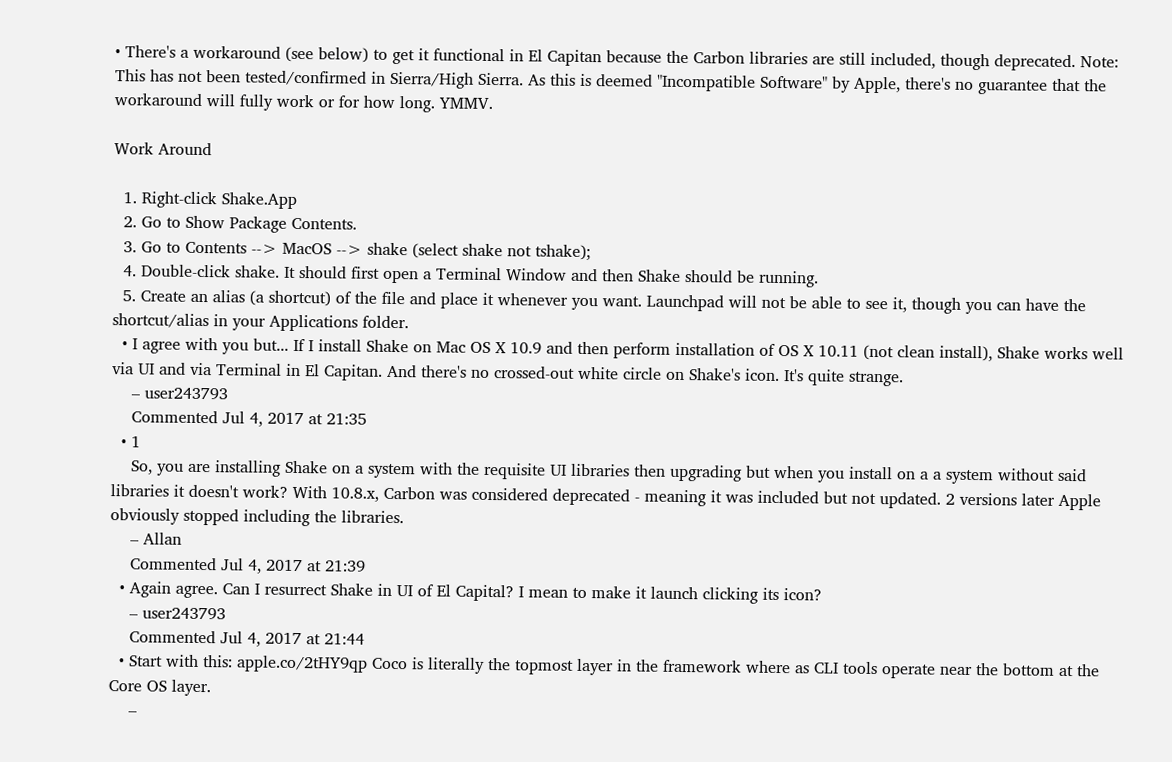• There's a workaround (see below) to get it functional in El Capitan because the Carbon libraries are still included, though deprecated. Note: This has not been tested/confirmed in Sierra/High Sierra. As this is deemed "Incompatible Software" by Apple, there's no guarantee that the workaround will fully work or for how long. YMMV.

Work Around

  1. Right-click Shake.App
  2. Go to Show Package Contents.
  3. Go to Contents --> MacOS --> shake (select shake not tshake);
  4. Double-click shake. It should first open a Terminal Window and then Shake should be running.
  5. Create an alias (a shortcut) of the file and place it whenever you want. Launchpad will not be able to see it, though you can have the shortcut/alias in your Applications folder.
  • I agree with you but... If I install Shake on Mac OS X 10.9 and then perform installation of OS X 10.11 (not clean install), Shake works well via UI and via Terminal in El Capitan. And there's no crossed-out white circle on Shake's icon. It's quite strange.
    – user243793
    Commented Jul 4, 2017 at 21:35
  • 1
    So, you are installing Shake on a system with the requisite UI libraries then upgrading but when you install on a a system without said libraries it doesn't work? With 10.8.x, Carbon was considered deprecated - meaning it was included but not updated. 2 versions later Apple obviously stopped including the libraries.
    – Allan
    Commented Jul 4, 2017 at 21:39
  • Again agree. Can I resurrect Shake in UI of El Capital? I mean to make it launch clicking its icon?
    – user243793
    Commented Jul 4, 2017 at 21:44
  • Start with this: apple.co/2tHY9qp Coco is literally the topmost layer in the framework where as CLI tools operate near the bottom at the Core OS layer.
    –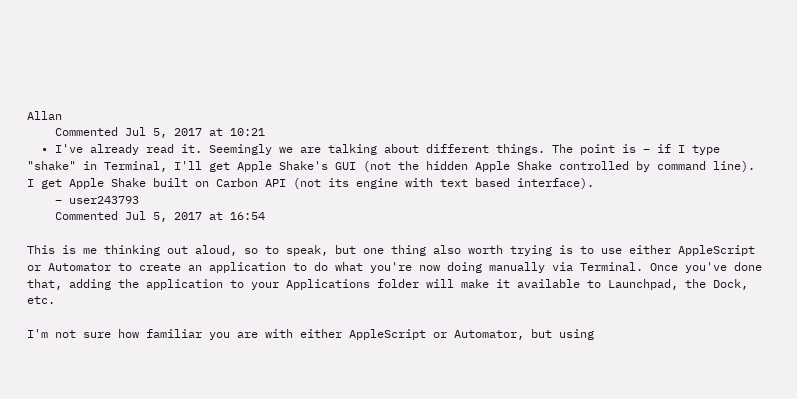Allan
    Commented Jul 5, 2017 at 10:21
  • I've already read it. Seemingly we are talking about different things. The point is – if I type "shake" in Terminal, I'll get Apple Shake's GUI (not the hidden Apple Shake controlled by command line). I get Apple Shake built on Carbon API (not its engine with text based interface).
    – user243793
    Commented Jul 5, 2017 at 16:54

This is me thinking out aloud, so to speak, but one thing also worth trying is to use either AppleScript or Automator to create an application to do what you're now doing manually via Terminal. Once you've done that, adding the application to your Applications folder will make it available to Launchpad, the Dock, etc.

I'm not sure how familiar you are with either AppleScript or Automator, but using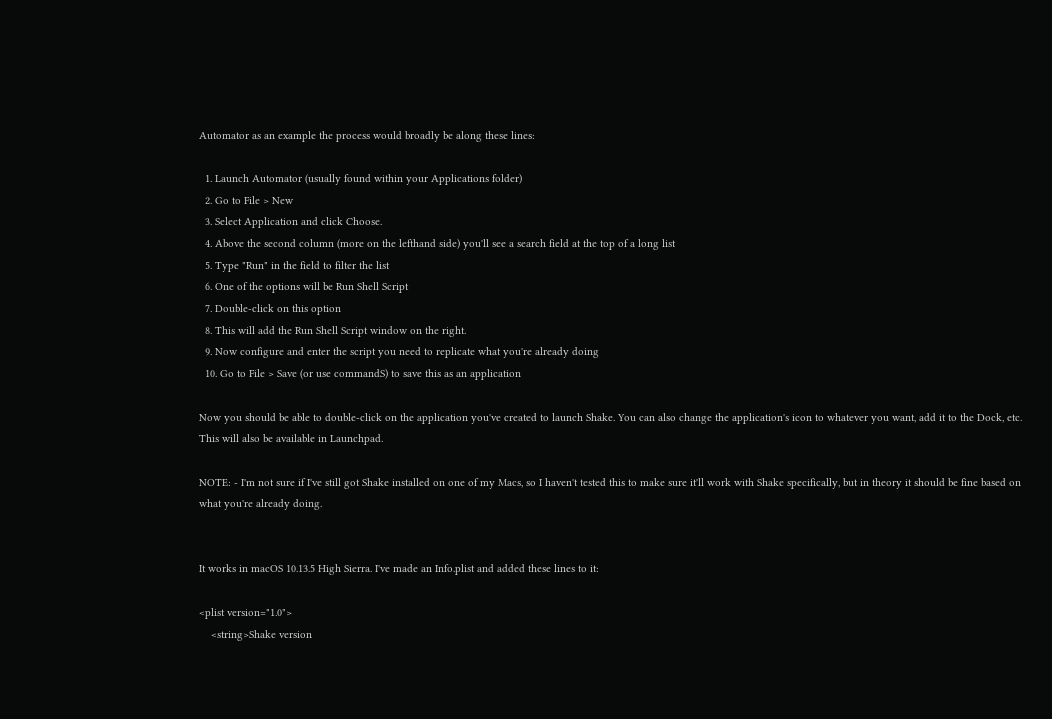Automator as an example the process would broadly be along these lines:

  1. Launch Automator (usually found within your Applications folder)
  2. Go to File > New
  3. Select Application and click Choose.
  4. Above the second column (more on the lefthand side) you'll see a search field at the top of a long list
  5. Type "Run" in the field to filter the list
  6. One of the options will be Run Shell Script
  7. Double-click on this option
  8. This will add the Run Shell Script window on the right.
  9. Now configure and enter the script you need to replicate what you're already doing
  10. Go to File > Save (or use commandS) to save this as an application

Now you should be able to double-click on the application you've created to launch Shake. You can also change the application's icon to whatever you want, add it to the Dock, etc. This will also be available in Launchpad.

NOTE: - I'm not sure if I've still got Shake installed on one of my Macs, so I haven't tested this to make sure it'll work with Shake specifically, but in theory it should be fine based on what you're already doing.


It works in macOS 10.13.5 High Sierra. I've made an Info.plist and added these lines to it:

<plist version="1.0">
    <string>Shake version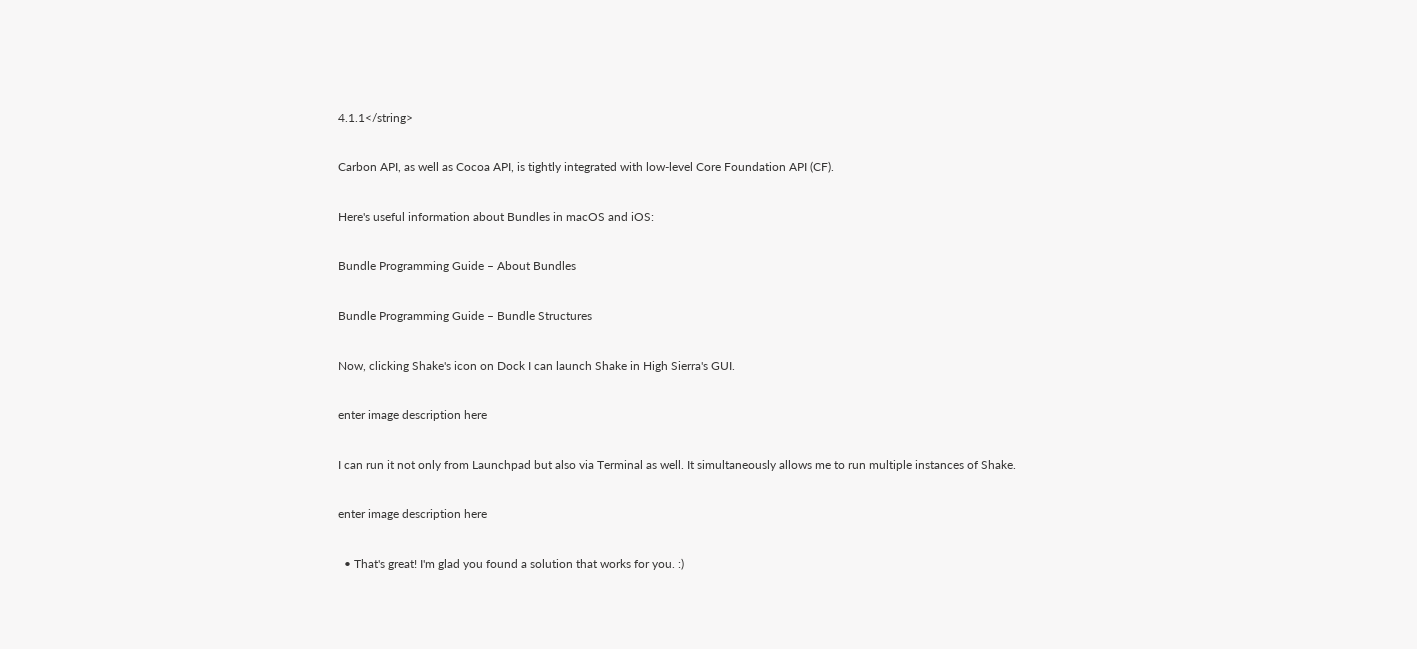4.1.1</string>

Carbon API, as well as Cocoa API, is tightly integrated with low-level Core Foundation API (CF).

Here's useful information about Bundles in macOS and iOS:

Bundle Programming Guide – About Bundles

Bundle Programming Guide – Bundle Structures

Now, clicking Shake's icon on Dock I can launch Shake in High Sierra's GUI.

enter image description here

I can run it not only from Launchpad but also via Terminal as well. It simultaneously allows me to run multiple instances of Shake.

enter image description here

  • That's great! I'm glad you found a solution that works for you. :)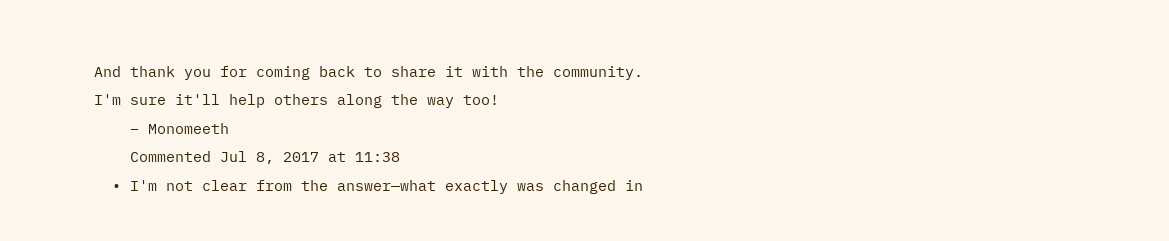And thank you for coming back to share it with the community. I'm sure it'll help others along the way too!
    – Monomeeth
    Commented Jul 8, 2017 at 11:38
  • I'm not clear from the answer—what exactly was changed in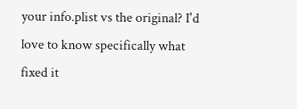your info.plist vs the original? I'd love to know specifically what fixed it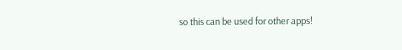so this can be used for other apps!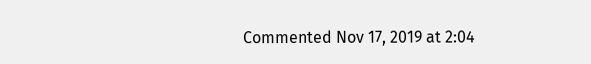Commented Nov 17, 2019 at 2:04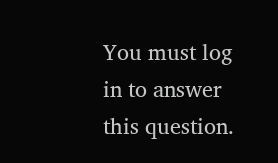You must log in to answer this question.